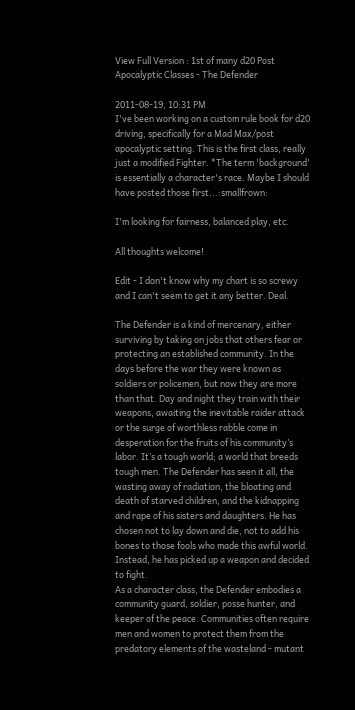View Full Version : 1st of many d20 Post Apocalyptic Classes - The Defender

2011-08-19, 10:31 PM
I've been working on a custom rule book for d20 driving, specifically for a Mad Max/post apocalyptic setting. This is the first class, really just a modified Fighter. *The term 'background' is essentially a character's race. Maybe I should have posted those first...:smallfrown:

I'm looking for fairness, balanced play, etc.

All thoughts welcome!

Edit - I don't know why my chart is so screwy and I can't seem to get it any better. Deal.

The Defender is a kind of mercenary, either surviving by taking on jobs that others fear or protecting an established community. In the days before the war they were known as soldiers or policemen, but now they are more than that. Day and night they train with their weapons, awaiting the inevitable raider attack or the surge of worthless rabble come in desperation for the fruits of his community’s labor. It’s a tough world; a world that breeds tough men. The Defender has seen it all, the wasting away of radiation, the bloating and death of starved children, and the kidnapping and rape of his sisters and daughters. He has chosen not to lay down and die, not to add his bones to those fools who made this awful world. Instead, he has picked up a weapon and decided to fight.
As a character class, the Defender embodies a community guard, soldier, posse hunter, and keeper of the peace. Communities often require men and women to protect them from the predatory elements of the wasteland - mutant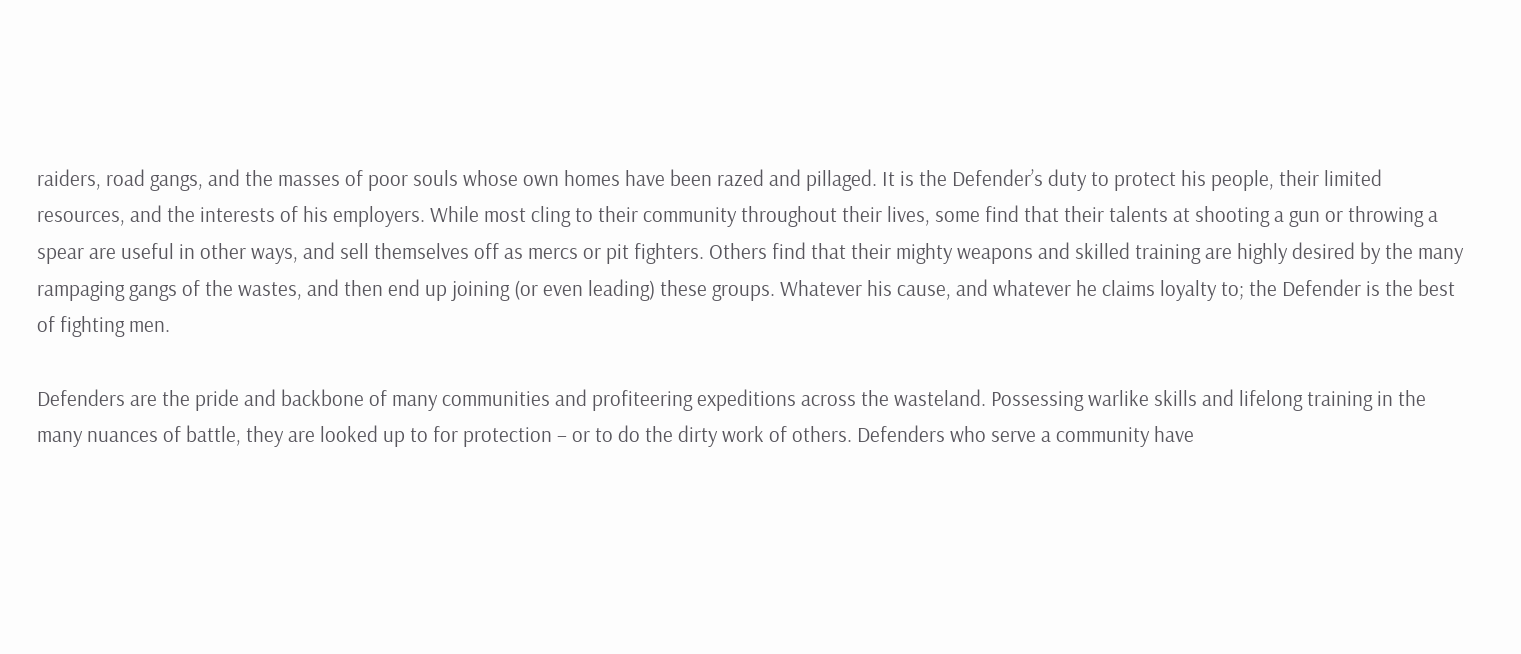raiders, road gangs, and the masses of poor souls whose own homes have been razed and pillaged. It is the Defender’s duty to protect his people, their limited resources, and the interests of his employers. While most cling to their community throughout their lives, some find that their talents at shooting a gun or throwing a spear are useful in other ways, and sell themselves off as mercs or pit fighters. Others find that their mighty weapons and skilled training are highly desired by the many rampaging gangs of the wastes, and then end up joining (or even leading) these groups. Whatever his cause, and whatever he claims loyalty to; the Defender is the best of fighting men.

Defenders are the pride and backbone of many communities and profiteering expeditions across the wasteland. Possessing warlike skills and lifelong training in the many nuances of battle, they are looked up to for protection – or to do the dirty work of others. Defenders who serve a community have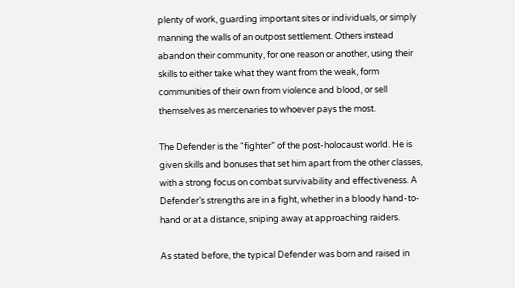plenty of work, guarding important sites or individuals, or simply manning the walls of an outpost settlement. Others instead abandon their community, for one reason or another, using their skills to either take what they want from the weak, form communities of their own from violence and blood, or sell themselves as mercenaries to whoever pays the most.

The Defender is the “fighter” of the post-holocaust world. He is given skills and bonuses that set him apart from the other classes, with a strong focus on combat survivability and effectiveness. A Defender’s strengths are in a fight, whether in a bloody hand-to-hand or at a distance, sniping away at approaching raiders.

As stated before, the typical Defender was born and raised in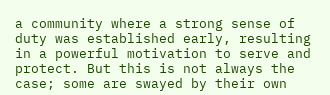a community where a strong sense of duty was established early, resulting in a powerful motivation to serve and protect. But this is not always the case; some are swayed by their own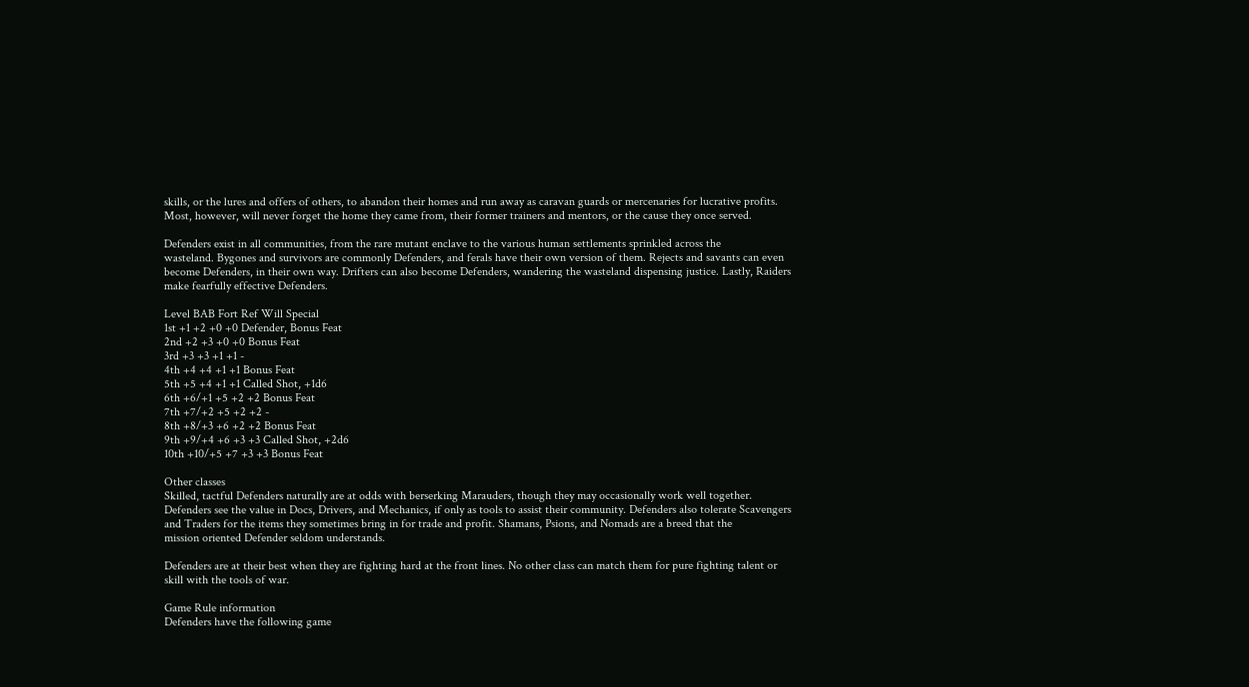skills, or the lures and offers of others, to abandon their homes and run away as caravan guards or mercenaries for lucrative profits. Most, however, will never forget the home they came from, their former trainers and mentors, or the cause they once served.

Defenders exist in all communities, from the rare mutant enclave to the various human settlements sprinkled across the
wasteland. Bygones and survivors are commonly Defenders, and ferals have their own version of them. Rejects and savants can even become Defenders, in their own way. Drifters can also become Defenders, wandering the wasteland dispensing justice. Lastly, Raiders make fearfully effective Defenders.

Level BAB Fort Ref Will Special
1st +1 +2 +0 +0 Defender, Bonus Feat
2nd +2 +3 +0 +0 Bonus Feat
3rd +3 +3 +1 +1 -
4th +4 +4 +1 +1 Bonus Feat
5th +5 +4 +1 +1 Called Shot, +1d6
6th +6/+1 +5 +2 +2 Bonus Feat
7th +7/+2 +5 +2 +2 -
8th +8/+3 +6 +2 +2 Bonus Feat
9th +9/+4 +6 +3 +3 Called Shot, +2d6
10th +10/+5 +7 +3 +3 Bonus Feat

Other classes
Skilled, tactful Defenders naturally are at odds with berserking Marauders, though they may occasionally work well together. Defenders see the value in Docs, Drivers, and Mechanics, if only as tools to assist their community. Defenders also tolerate Scavengers and Traders for the items they sometimes bring in for trade and profit. Shamans, Psions, and Nomads are a breed that the
mission oriented Defender seldom understands.

Defenders are at their best when they are fighting hard at the front lines. No other class can match them for pure fighting talent or skill with the tools of war.

Game Rule information
Defenders have the following game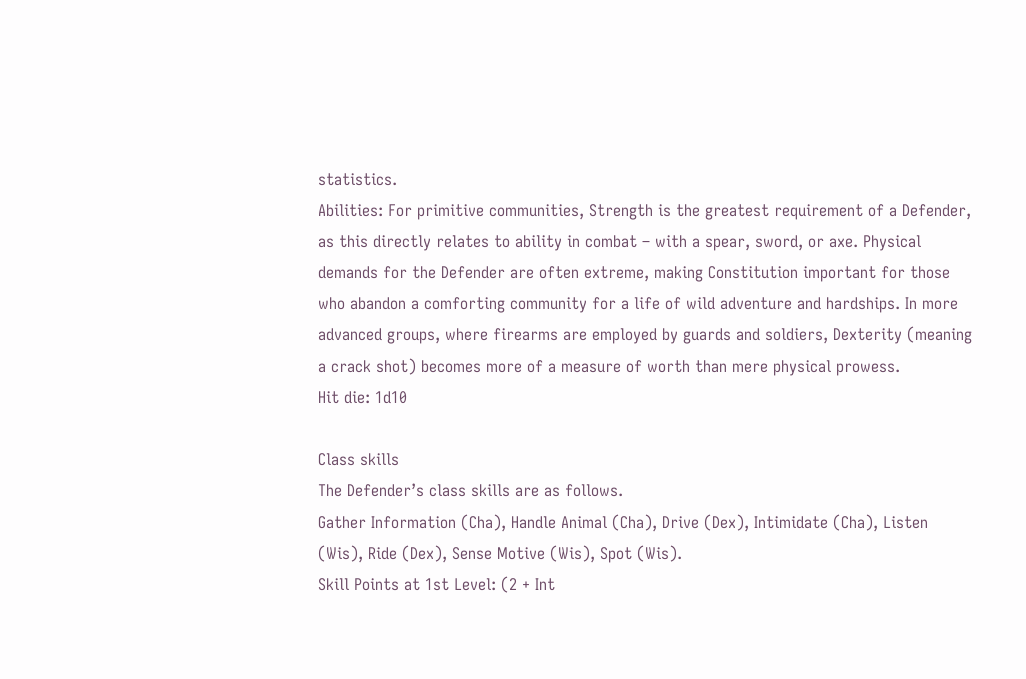statistics.
Abilities: For primitive communities, Strength is the greatest requirement of a Defender, as this directly relates to ability in combat – with a spear, sword, or axe. Physical demands for the Defender are often extreme, making Constitution important for those who abandon a comforting community for a life of wild adventure and hardships. In more advanced groups, where firearms are employed by guards and soldiers, Dexterity (meaning a crack shot) becomes more of a measure of worth than mere physical prowess.
Hit die: 1d10

Class skills
The Defender’s class skills are as follows.
Gather Information (Cha), Handle Animal (Cha), Drive (Dex), Intimidate (Cha), Listen (Wis), Ride (Dex), Sense Motive (Wis), Spot (Wis).
Skill Points at 1st Level: (2 + Int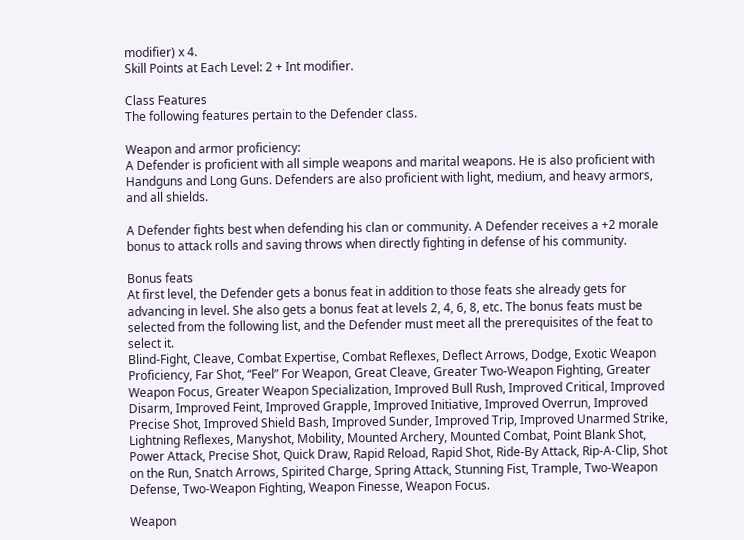modifier) x 4.
Skill Points at Each Level: 2 + Int modifier.

Class Features
The following features pertain to the Defender class.

Weapon and armor proficiency:
A Defender is proficient with all simple weapons and marital weapons. He is also proficient with Handguns and Long Guns. Defenders are also proficient with light, medium, and heavy armors, and all shields.

A Defender fights best when defending his clan or community. A Defender receives a +2 morale bonus to attack rolls and saving throws when directly fighting in defense of his community.

Bonus feats
At first level, the Defender gets a bonus feat in addition to those feats she already gets for advancing in level. She also gets a bonus feat at levels 2, 4, 6, 8, etc. The bonus feats must be selected from the following list, and the Defender must meet all the prerequisites of the feat to select it.
Blind-Fight, Cleave, Combat Expertise, Combat Reflexes, Deflect Arrows, Dodge, Exotic Weapon Proficiency, Far Shot, “Feel” For Weapon, Great Cleave, Greater Two-Weapon Fighting, Greater Weapon Focus, Greater Weapon Specialization, Improved Bull Rush, Improved Critical, Improved Disarm, Improved Feint, Improved Grapple, Improved Initiative, Improved Overrun, Improved Precise Shot, Improved Shield Bash, Improved Sunder, Improved Trip, Improved Unarmed Strike, Lightning Reflexes, Manyshot, Mobility, Mounted Archery, Mounted Combat, Point Blank Shot, Power Attack, Precise Shot, Quick Draw, Rapid Reload, Rapid Shot, Ride-By Attack, Rip-A-Clip, Shot on the Run, Snatch Arrows, Spirited Charge, Spring Attack, Stunning Fist, Trample, Two-Weapon Defense, Two-Weapon Fighting, Weapon Finesse, Weapon Focus.

Weapon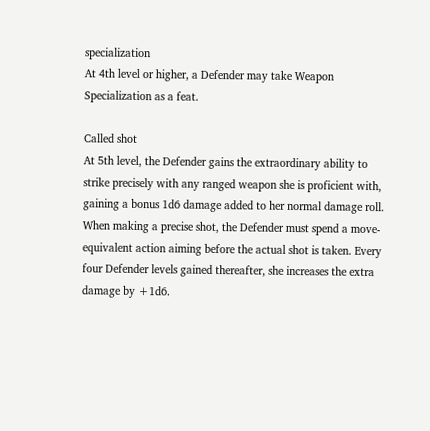specialization
At 4th level or higher, a Defender may take Weapon Specialization as a feat.

Called shot
At 5th level, the Defender gains the extraordinary ability to strike precisely with any ranged weapon she is proficient with, gaining a bonus 1d6 damage added to her normal damage roll. When making a precise shot, the Defender must spend a move-equivalent action aiming before the actual shot is taken. Every four Defender levels gained thereafter, she increases the extra damage by +1d6.